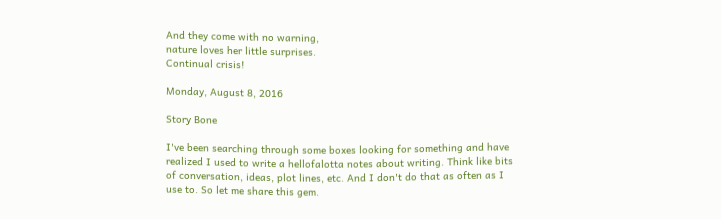And they come with no warning,
nature loves her little surprises.
Continual crisis!

Monday, August 8, 2016

Story Bone

I've been searching through some boxes looking for something and have realized I used to write a hellofalotta notes about writing. Think like bits of conversation, ideas, plot lines, etc. And I don't do that as often as I use to. So let me share this gem.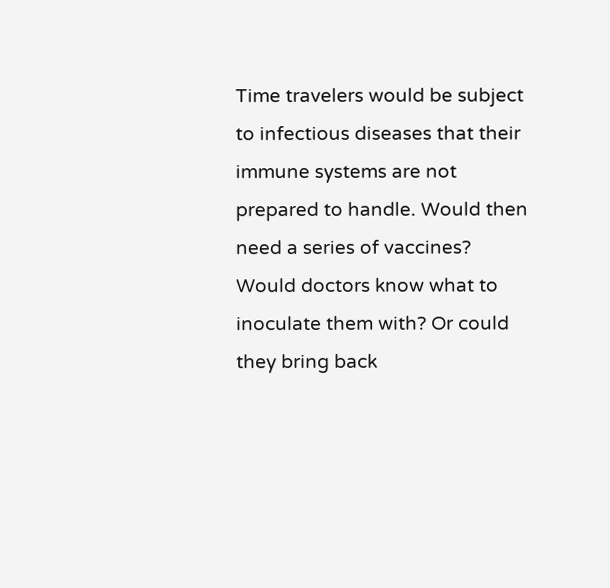Time travelers would be subject to infectious diseases that their immune systems are not prepared to handle. Would then need a series of vaccines? Would doctors know what to inoculate them with? Or could they bring back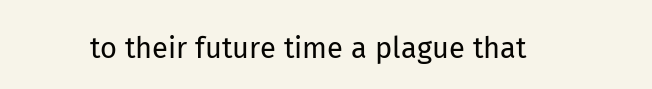to their future time a plague that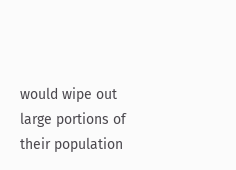would wipe out large portions of their population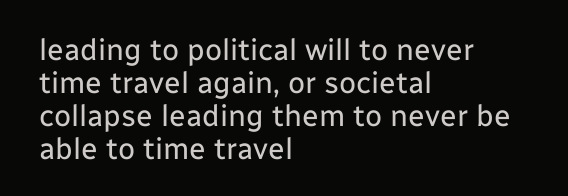leading to political will to never time travel again, or societal collapse leading them to never be able to time travel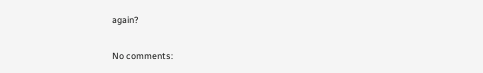again?

No comments: